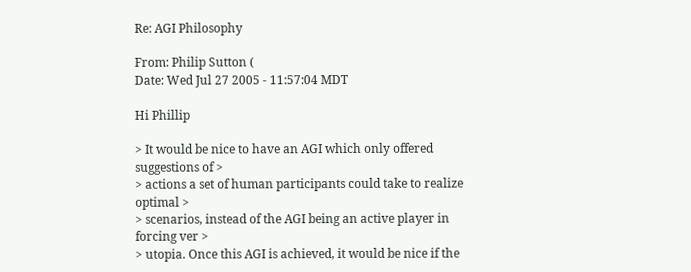Re: AGI Philosophy

From: Philip Sutton (
Date: Wed Jul 27 2005 - 11:57:04 MDT

Hi Phillip

> It would be nice to have an AGI which only offered suggestions of >
> actions a set of human participants could take to realize optimal >
> scenarios, instead of the AGI being an active player in forcing ver >
> utopia. Once this AGI is achieved, it would be nice if the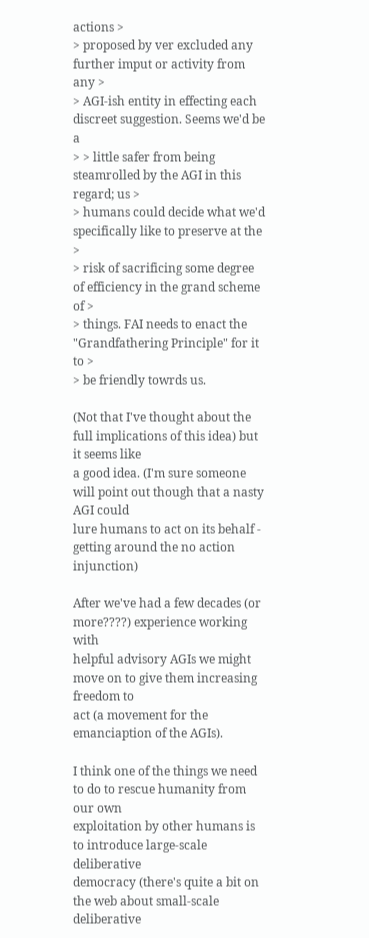actions >
> proposed by ver excluded any further imput or activity from any >
> AGI-ish entity in effecting each discreet suggestion. Seems we'd be a
> > little safer from being steamrolled by the AGI in this regard; us >
> humans could decide what we'd specifically like to preserve at the >
> risk of sacrificing some degree of efficiency in the grand scheme of >
> things. FAI needs to enact the "Grandfathering Principle" for it to >
> be friendly towrds us.

(Not that I've thought about the full implications of this idea) but it seems like
a good idea. (I'm sure someone will point out though that a nasty AGI could
lure humans to act on its behalf - getting around the no action injunction)

After we've had a few decades (or more????) experience working with
helpful advisory AGIs we might move on to give them increasing freedom to
act (a movement for the emanciaption of the AGIs).

I think one of the things we need to do to rescue humanity from our own
exploitation by other humans is to introduce large-scale deliberative
democracy (there's quite a bit on the web about small-scale deliberative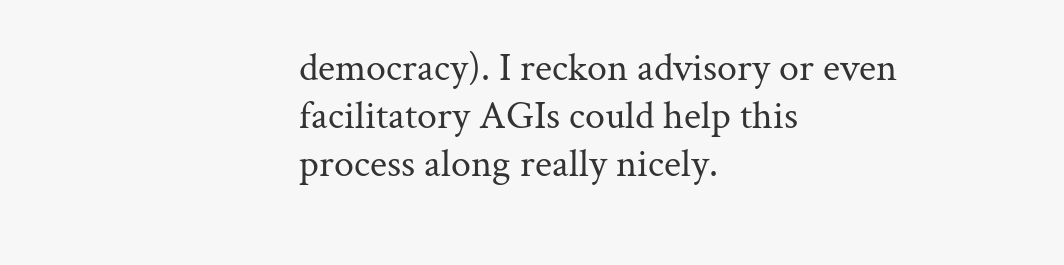democracy). I reckon advisory or even facilitatory AGIs could help this
process along really nicely.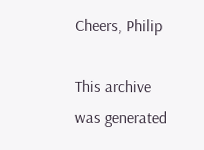Cheers, Philip

This archive was generated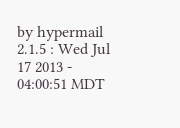by hypermail 2.1.5 : Wed Jul 17 2013 - 04:00:51 MDT